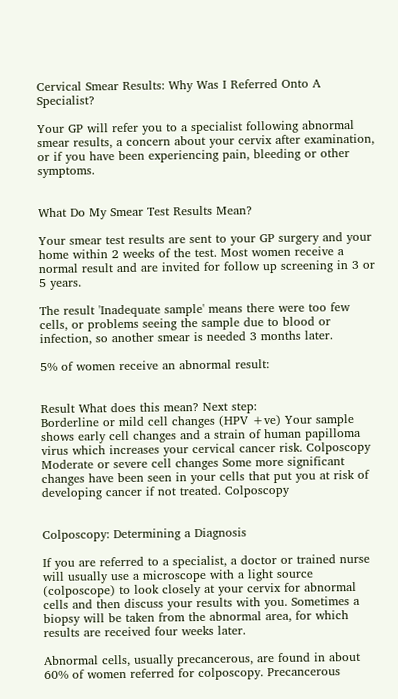Cervical Smear Results: Why Was I Referred Onto A Specialist?

Your GP will refer you to a specialist following abnormal smear results, a concern about your cervix after examination, or if you have been experiencing pain, bleeding or other symptoms.


What Do My Smear Test Results Mean?

Your smear test results are sent to your GP surgery and your home within 2 weeks of the test. Most women receive a normal result and are invited for follow up screening in 3 or 5 years.

The result 'Inadequate sample' means there were too few cells, or problems seeing the sample due to blood or infection, so another smear is needed 3 months later.

5% of women receive an abnormal result:


Result What does this mean? Next step:
Borderline or mild cell changes (HPV +ve) Your sample shows early cell changes and a strain of human papilloma virus which increases your cervical cancer risk. Colposcopy
Moderate or severe cell changes Some more significant changes have been seen in your cells that put you at risk of developing cancer if not treated. Colposcopy


Colposcopy: Determining a Diagnosis

If you are referred to a specialist, a doctor or trained nurse will usually use a microscope with a light source (colposcope) to look closely at your cervix for abnormal cells and then discuss your results with you. Sometimes a biopsy will be taken from the abnormal area, for which results are received four weeks later.

Abnormal cells, usually precancerous, are found in about 60% of women referred for colposcopy. Precancerous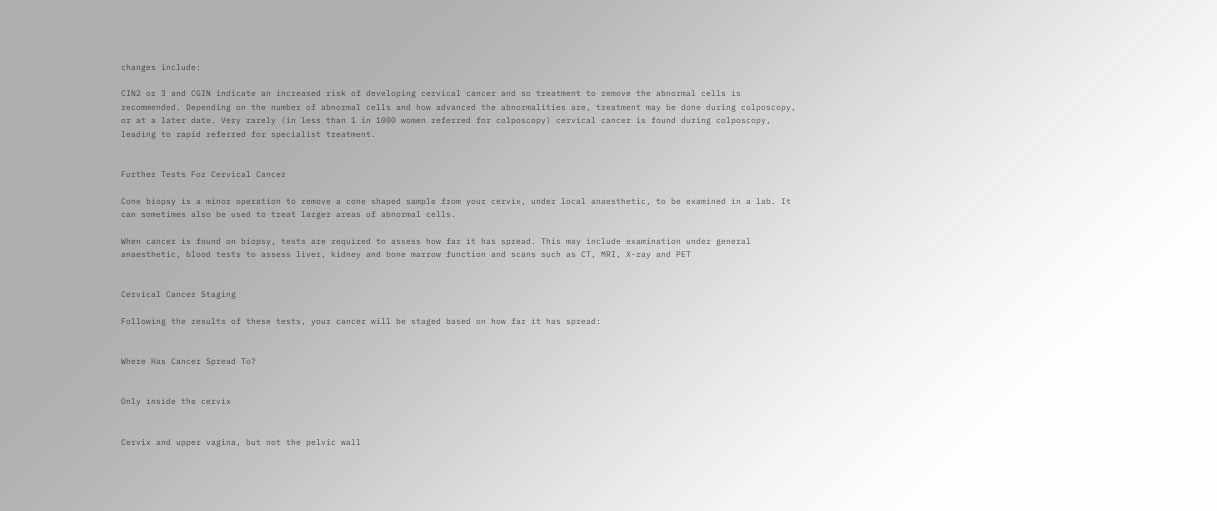changes include:

CIN2 or 3 and CGIN indicate an increased risk of developing cervical cancer and so treatment to remove the abnormal cells is recommended. Depending on the number of abnormal cells and how advanced the abnormalities are, treatment may be done during colposcopy, or at a later date. Very rarely (in less than 1 in 1000 women referred for colposcopy) cervical cancer is found during colposcopy, leading to rapid referred for specialist treatment.


Further Tests For Cervical Cancer

Cone biopsy is a minor operation to remove a cone shaped sample from your cervix, under local anaesthetic, to be examined in a lab. It can sometimes also be used to treat larger areas of abnormal cells.

When cancer is found on biopsy, tests are required to assess how far it has spread. This may include examination under general anaesthetic, blood tests to assess liver, kidney and bone marrow function and scans such as CT, MRI, X-ray and PET


Cervical Cancer Staging

Following the results of these tests, your cancer will be staged based on how far it has spread:


Where Has Cancer Spread To?


Only inside the cervix


Cervix and upper vagina, but not the pelvic wall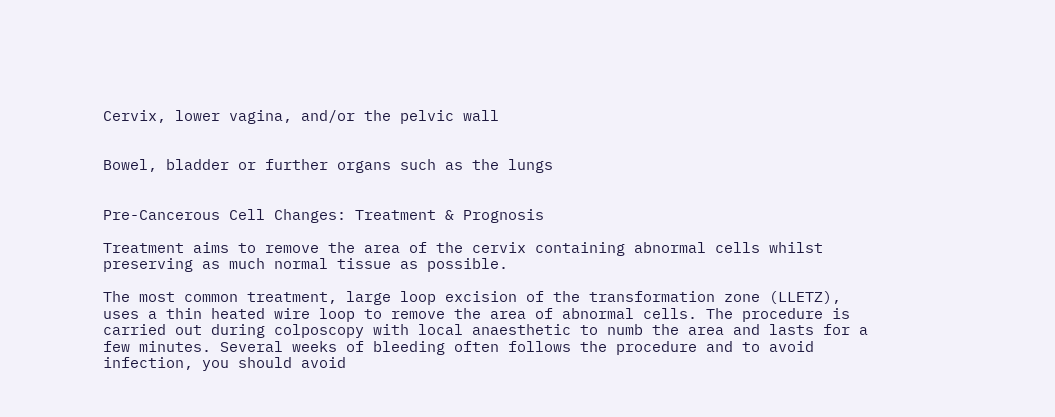Cervix, lower vagina, and/or the pelvic wall


Bowel, bladder or further organs such as the lungs


Pre-Cancerous Cell Changes: Treatment & Prognosis

Treatment aims to remove the area of the cervix containing abnormal cells whilst preserving as much normal tissue as possible.

The most common treatment, large loop excision of the transformation zone (LLETZ), uses a thin heated wire loop to remove the area of abnormal cells. The procedure is carried out during colposcopy with local anaesthetic to numb the area and lasts for a few minutes. Several weeks of bleeding often follows the procedure and to avoid infection, you should avoid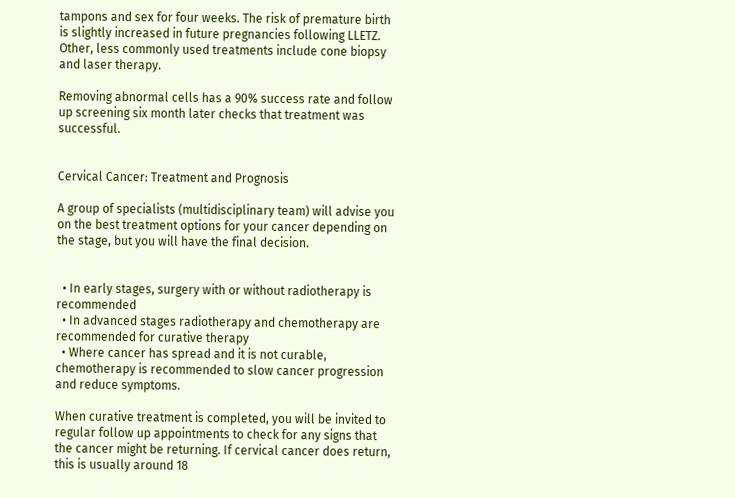tampons and sex for four weeks. The risk of premature birth is slightly increased in future pregnancies following LLETZ. Other, less commonly used treatments include cone biopsy and laser therapy.

Removing abnormal cells has a 90% success rate and follow up screening six month later checks that treatment was successful.


Cervical Cancer: Treatment and Prognosis

A group of specialists (multidisciplinary team) will advise you on the best treatment options for your cancer depending on the stage, but you will have the final decision.


  • In early stages, surgery with or without radiotherapy is recommended
  • In advanced stages radiotherapy and chemotherapy are recommended for curative therapy
  • Where cancer has spread and it is not curable, chemotherapy is recommended to slow cancer progression and reduce symptoms.

When curative treatment is completed, you will be invited to regular follow up appointments to check for any signs that the cancer might be returning. If cervical cancer does return, this is usually around 18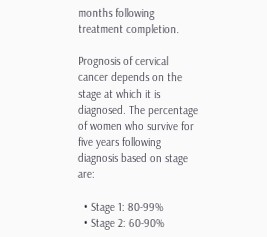months following treatment completion.

Prognosis of cervical cancer depends on the stage at which it is diagnosed. The percentage of women who survive for five years following diagnosis based on stage are:

  • Stage 1: 80-99%
  • Stage 2: 60-90%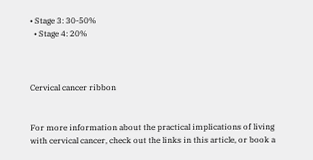• Stage 3: 30-50%
  • Stage 4: 20%



Cervical cancer ribbon


For more information about the practical implications of living with cervical cancer, check out the links in this article, or book a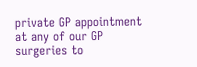private GP appointment at any of our GP surgeries to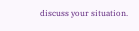discuss your situation.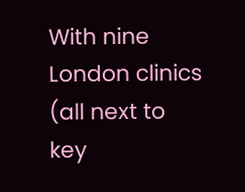With nine London clinics (all next to key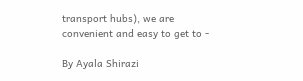transport hubs), we are convenient and easy to get to -

By Ayala Shirazi